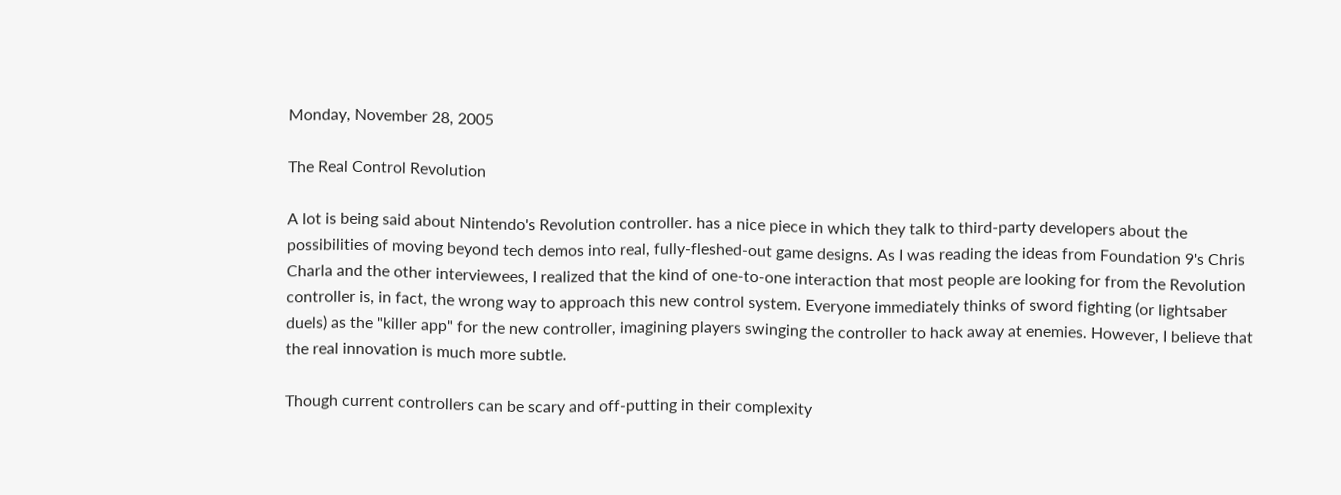Monday, November 28, 2005

The Real Control Revolution

A lot is being said about Nintendo's Revolution controller. has a nice piece in which they talk to third-party developers about the possibilities of moving beyond tech demos into real, fully-fleshed-out game designs. As I was reading the ideas from Foundation 9's Chris Charla and the other interviewees, I realized that the kind of one-to-one interaction that most people are looking for from the Revolution controller is, in fact, the wrong way to approach this new control system. Everyone immediately thinks of sword fighting (or lightsaber duels) as the "killer app" for the new controller, imagining players swinging the controller to hack away at enemies. However, I believe that the real innovation is much more subtle.

Though current controllers can be scary and off-putting in their complexity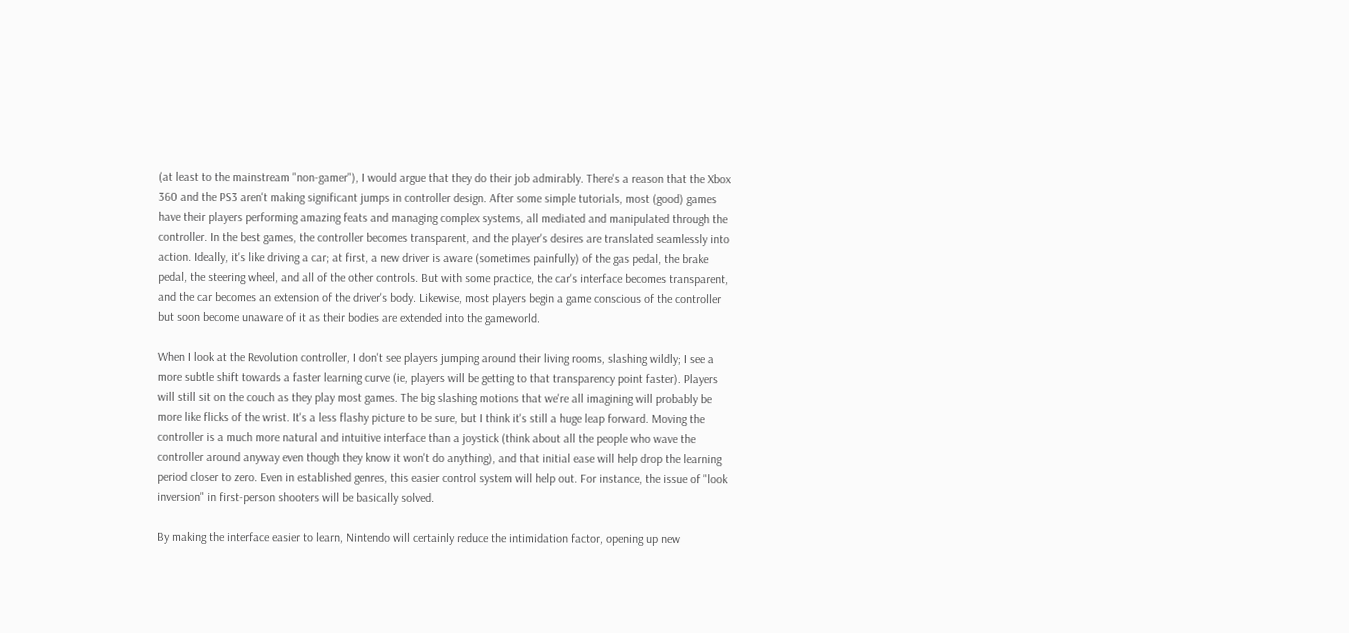(at least to the mainstream "non-gamer"), I would argue that they do their job admirably. There's a reason that the Xbox 360 and the PS3 aren't making significant jumps in controller design. After some simple tutorials, most (good) games have their players performing amazing feats and managing complex systems, all mediated and manipulated through the controller. In the best games, the controller becomes transparent, and the player's desires are translated seamlessly into action. Ideally, it's like driving a car; at first, a new driver is aware (sometimes painfully) of the gas pedal, the brake pedal, the steering wheel, and all of the other controls. But with some practice, the car's interface becomes transparent, and the car becomes an extension of the driver's body. Likewise, most players begin a game conscious of the controller but soon become unaware of it as their bodies are extended into the gameworld.

When I look at the Revolution controller, I don't see players jumping around their living rooms, slashing wildly; I see a more subtle shift towards a faster learning curve (ie, players will be getting to that transparency point faster). Players will still sit on the couch as they play most games. The big slashing motions that we're all imagining will probably be more like flicks of the wrist. It's a less flashy picture to be sure, but I think it's still a huge leap forward. Moving the controller is a much more natural and intuitive interface than a joystick (think about all the people who wave the controller around anyway even though they know it won't do anything), and that initial ease will help drop the learning period closer to zero. Even in established genres, this easier control system will help out. For instance, the issue of "look inversion" in first-person shooters will be basically solved.

By making the interface easier to learn, Nintendo will certainly reduce the intimidation factor, opening up new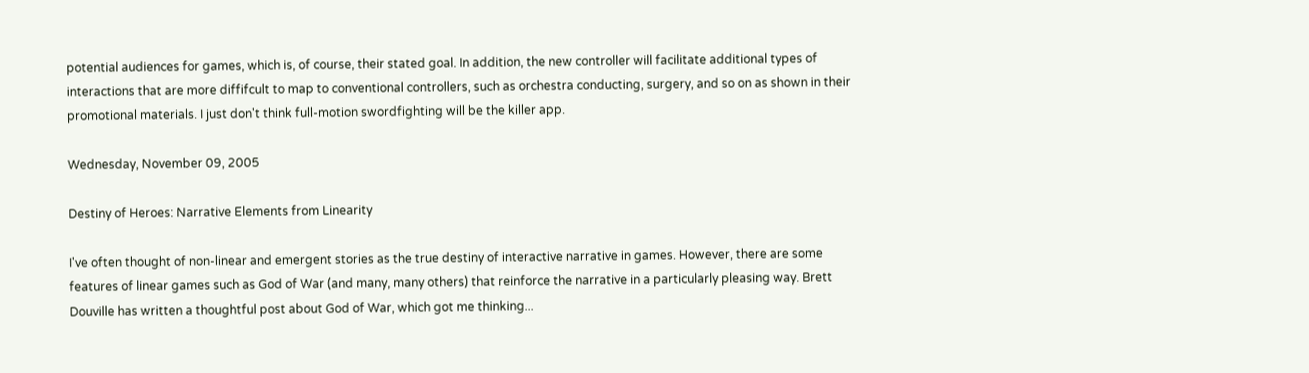potential audiences for games, which is, of course, their stated goal. In addition, the new controller will facilitate additional types of interactions that are more diffifcult to map to conventional controllers, such as orchestra conducting, surgery, and so on as shown in their promotional materials. I just don't think full-motion swordfighting will be the killer app.

Wednesday, November 09, 2005

Destiny of Heroes: Narrative Elements from Linearity

I've often thought of non-linear and emergent stories as the true destiny of interactive narrative in games. However, there are some features of linear games such as God of War (and many, many others) that reinforce the narrative in a particularly pleasing way. Brett Douville has written a thoughtful post about God of War, which got me thinking...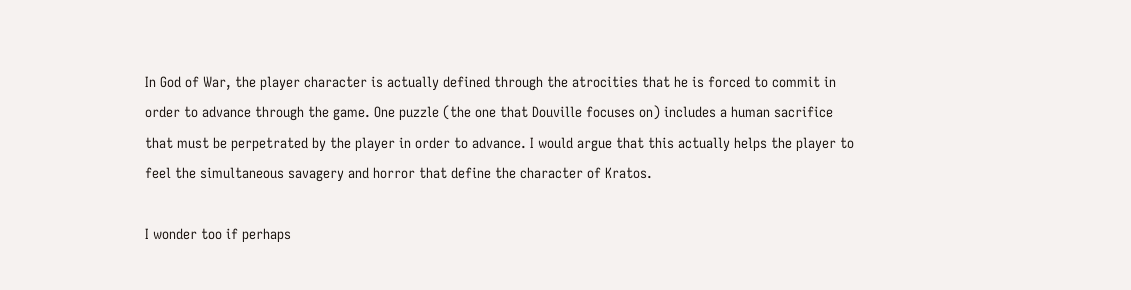In God of War, the player character is actually defined through the atrocities that he is forced to commit in order to advance through the game. One puzzle (the one that Douville focuses on) includes a human sacrifice that must be perpetrated by the player in order to advance. I would argue that this actually helps the player to feel the simultaneous savagery and horror that define the character of Kratos.

I wonder too if perhaps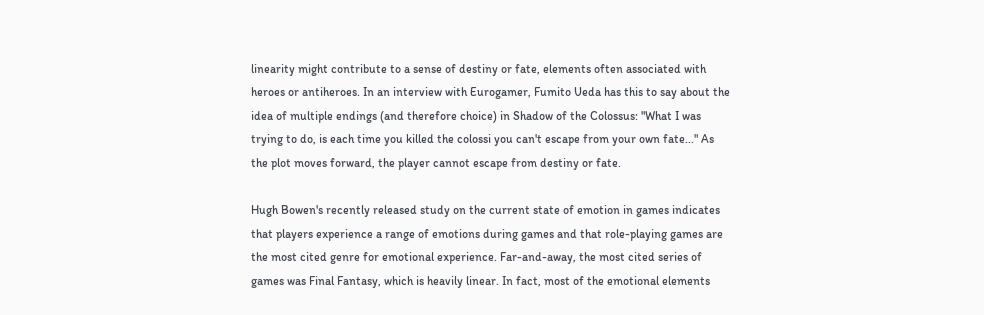linearity might contribute to a sense of destiny or fate, elements often associated with heroes or antiheroes. In an interview with Eurogamer, Fumito Ueda has this to say about the idea of multiple endings (and therefore choice) in Shadow of the Colossus: "What I was trying to do, is each time you killed the colossi you can't escape from your own fate..." As the plot moves forward, the player cannot escape from destiny or fate.

Hugh Bowen's recently released study on the current state of emotion in games indicates that players experience a range of emotions during games and that role-playing games are the most cited genre for emotional experience. Far-and-away, the most cited series of games was Final Fantasy, which is heavily linear. In fact, most of the emotional elements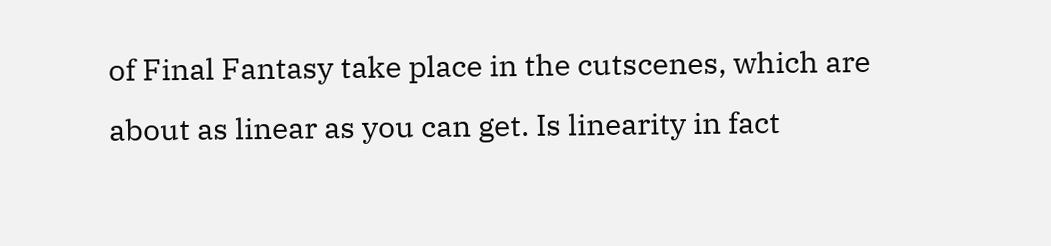of Final Fantasy take place in the cutscenes, which are about as linear as you can get. Is linearity in fact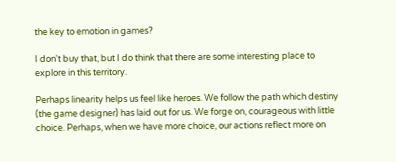the key to emotion in games?

I don't buy that, but I do think that there are some interesting place to explore in this territory.

Perhaps linearity helps us feel like heroes. We follow the path which destiny (the game designer) has laid out for us. We forge on, courageous with little choice. Perhaps, when we have more choice, our actions reflect more on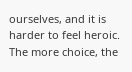ourselves, and it is harder to feel heroic. The more choice, the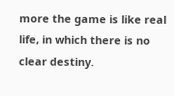more the game is like real life, in which there is no clear destiny.